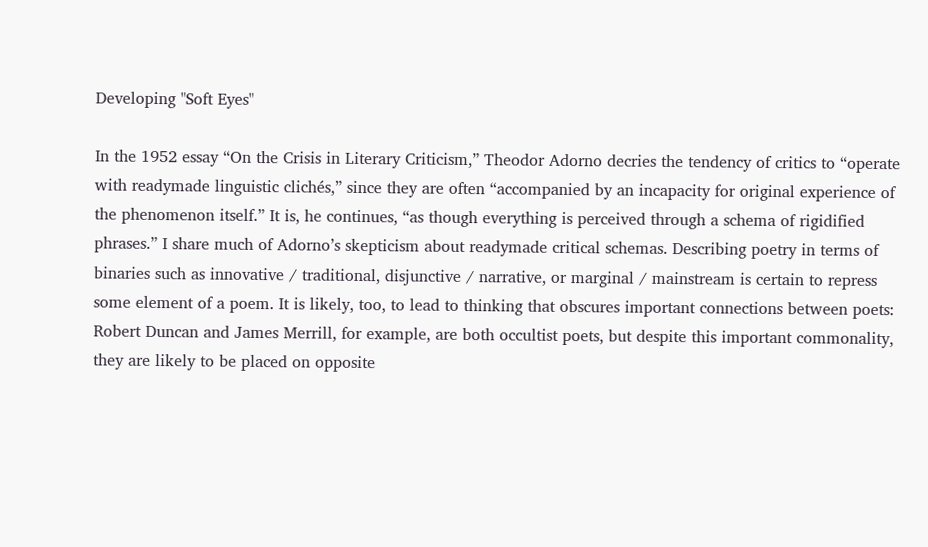Developing "Soft Eyes"

In the 1952 essay “On the Crisis in Literary Criticism,” Theodor Adorno decries the tendency of critics to “operate with readymade linguistic clichés,” since they are often “accompanied by an incapacity for original experience of the phenomenon itself.” It is, he continues, “as though everything is perceived through a schema of rigidified phrases.” I share much of Adorno’s skepticism about readymade critical schemas. Describing poetry in terms of binaries such as innovative / traditional, disjunctive / narrative, or marginal / mainstream is certain to repress some element of a poem. It is likely, too, to lead to thinking that obscures important connections between poets: Robert Duncan and James Merrill, for example, are both occultist poets, but despite this important commonality, they are likely to be placed on opposite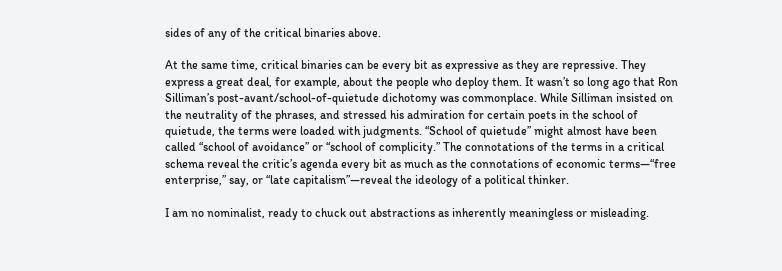sides of any of the critical binaries above.

At the same time, critical binaries can be every bit as expressive as they are repressive. They express a great deal, for example, about the people who deploy them. It wasn’t so long ago that Ron Silliman’s post-avant/school-of-quietude dichotomy was commonplace. While Silliman insisted on the neutrality of the phrases, and stressed his admiration for certain poets in the school of quietude, the terms were loaded with judgments. “School of quietude” might almost have been called “school of avoidance” or “school of complicity.” The connotations of the terms in a critical schema reveal the critic’s agenda every bit as much as the connotations of economic terms—“free enterprise,” say, or “late capitalism”—reveal the ideology of a political thinker.

I am no nominalist, ready to chuck out abstractions as inherently meaningless or misleading.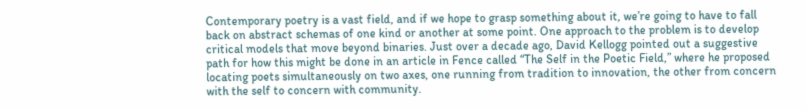Contemporary poetry is a vast field, and if we hope to grasp something about it, we’re going to have to fall back on abstract schemas of one kind or another at some point. One approach to the problem is to develop critical models that move beyond binaries. Just over a decade ago, David Kellogg pointed out a suggestive path for how this might be done in an article in Fence called “The Self in the Poetic Field,” where he proposed locating poets simultaneously on two axes, one running from tradition to innovation, the other from concern with the self to concern with community.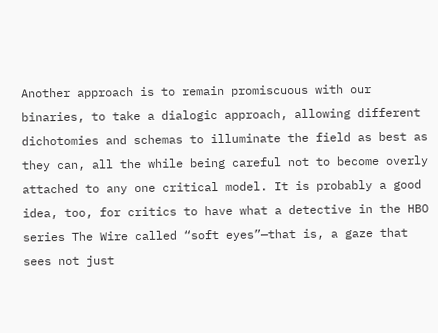Another approach is to remain promiscuous with our binaries, to take a dialogic approach, allowing different dichotomies and schemas to illuminate the field as best as they can, all the while being careful not to become overly attached to any one critical model. It is probably a good idea, too, for critics to have what a detective in the HBO series The Wire called “soft eyes”—that is, a gaze that sees not just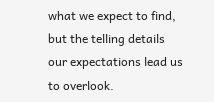what we expect to find, but the telling details our expectations lead us to overlook.